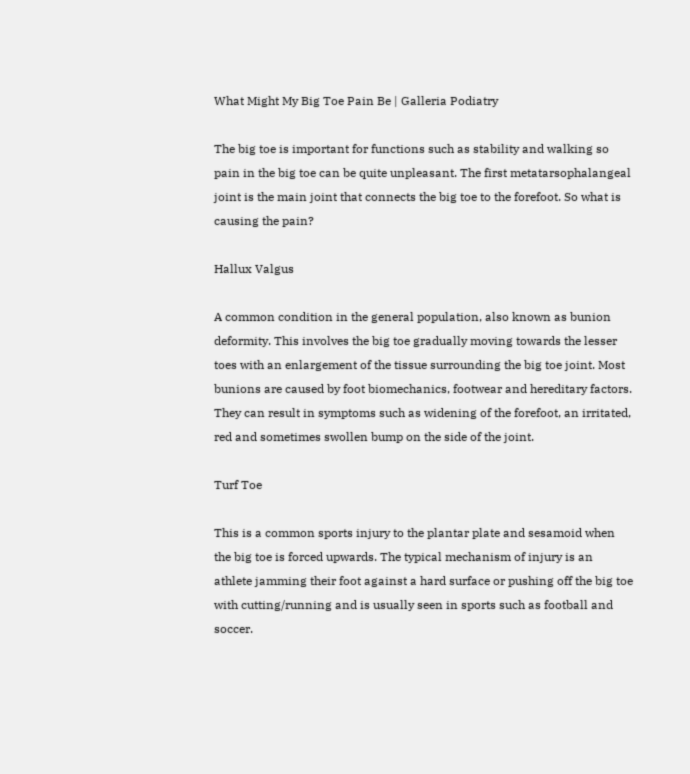What Might My Big Toe Pain Be | Galleria Podiatry

The big toe is important for functions such as stability and walking so pain in the big toe can be quite unpleasant. The first metatarsophalangeal joint is the main joint that connects the big toe to the forefoot. So what is causing the pain?

Hallux Valgus

A common condition in the general population, also known as bunion deformity. This involves the big toe gradually moving towards the lesser toes with an enlargement of the tissue surrounding the big toe joint. Most bunions are caused by foot biomechanics, footwear and hereditary factors. They can result in symptoms such as widening of the forefoot, an irritated, red and sometimes swollen bump on the side of the joint.

Turf Toe

This is a common sports injury to the plantar plate and sesamoid when the big toe is forced upwards. The typical mechanism of injury is an athlete jamming their foot against a hard surface or pushing off the big toe with cutting/running and is usually seen in sports such as football and soccer.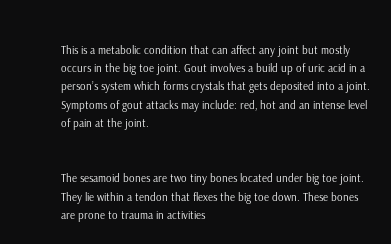This is a metabolic condition that can affect any joint but mostly occurs in the big toe joint. Gout involves a build up of uric acid in a person’s system which forms crystals that gets deposited into a joint. Symptoms of gout attacks may include: red, hot and an intense level of pain at the joint.


The sesamoid bones are two tiny bones located under big toe joint. They lie within a tendon that flexes the big toe down. These bones are prone to trauma in activities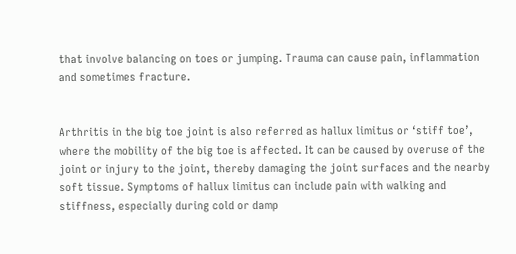that involve balancing on toes or jumping. Trauma can cause pain, inflammation and sometimes fracture.


Arthritis in the big toe joint is also referred as hallux limitus or ‘stiff toe’, where the mobility of the big toe is affected. It can be caused by overuse of the joint or injury to the joint, thereby damaging the joint surfaces and the nearby soft tissue. Symptoms of hallux limitus can include pain with walking and stiffness, especially during cold or damp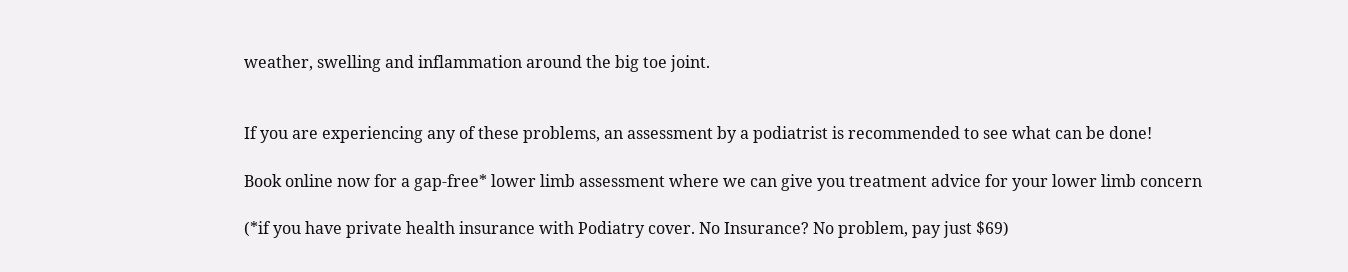weather, swelling and inflammation around the big toe joint.


If you are experiencing any of these problems, an assessment by a podiatrist is recommended to see what can be done!

Book online now for a gap-free* lower limb assessment where we can give you treatment advice for your lower limb concern

(*if you have private health insurance with Podiatry cover. No Insurance? No problem, pay just $69)